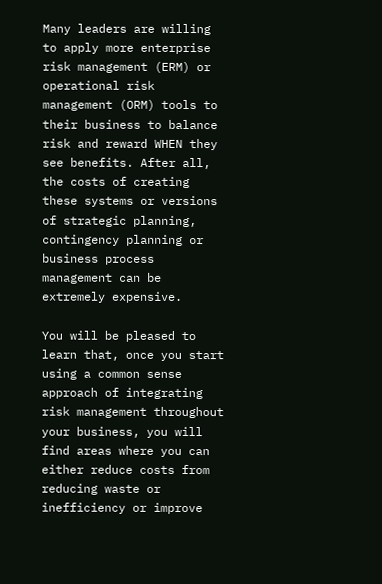Many leaders are willing to apply more enterprise risk management (ERM) or operational risk management (ORM) tools to their business to balance risk and reward WHEN they see benefits. After all, the costs of creating these systems or versions of strategic planning, contingency planning or business process management can be extremely expensive.

You will be pleased to learn that, once you start using a common sense approach of integrating risk management throughout your business, you will find areas where you can either reduce costs from reducing waste or inefficiency or improve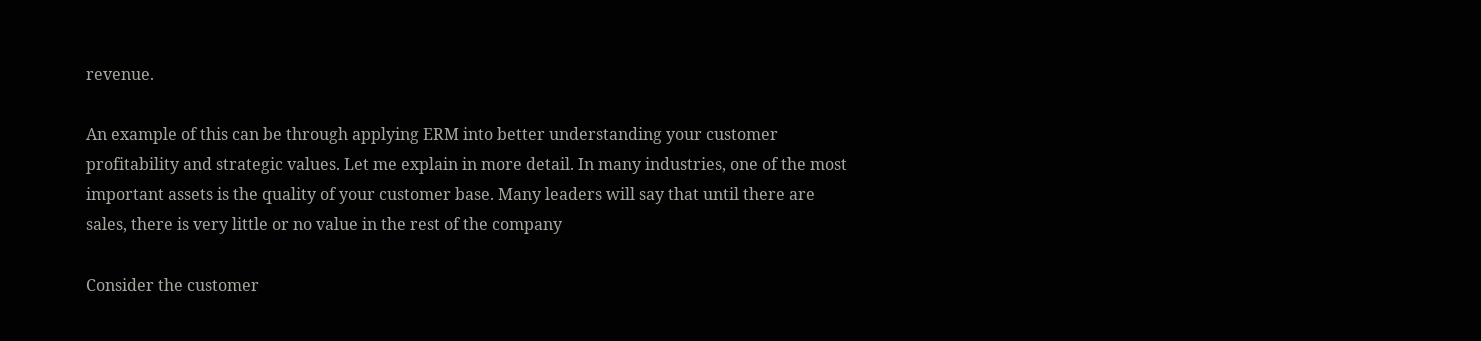revenue.

An example of this can be through applying ERM into better understanding your customer profitability and strategic values. Let me explain in more detail. In many industries, one of the most important assets is the quality of your customer base. Many leaders will say that until there are sales, there is very little or no value in the rest of the company

Consider the customer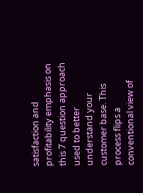satisfaction and profitability emphasis on this 7 question approach used to better understand your customer base. This process flips a conventional view of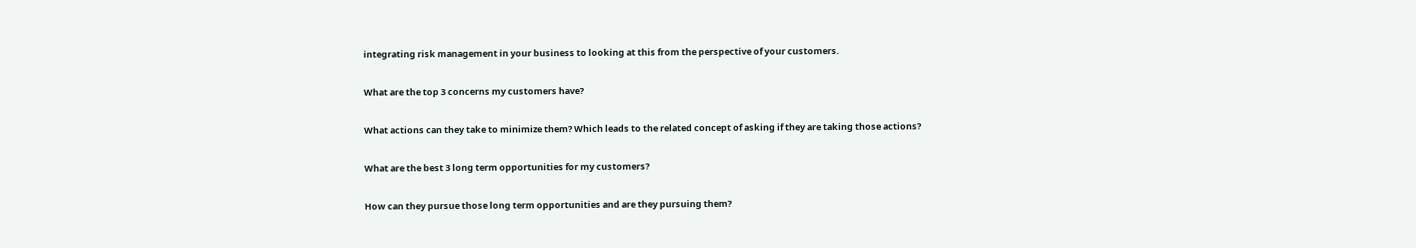integrating risk management in your business to looking at this from the perspective of your customers.

What are the top 3 concerns my customers have?

What actions can they take to minimize them? Which leads to the related concept of asking if they are taking those actions?

What are the best 3 long term opportunities for my customers?

How can they pursue those long term opportunities and are they pursuing them?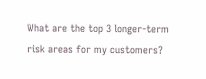What are the top 3 longer-term risk areas for my customers?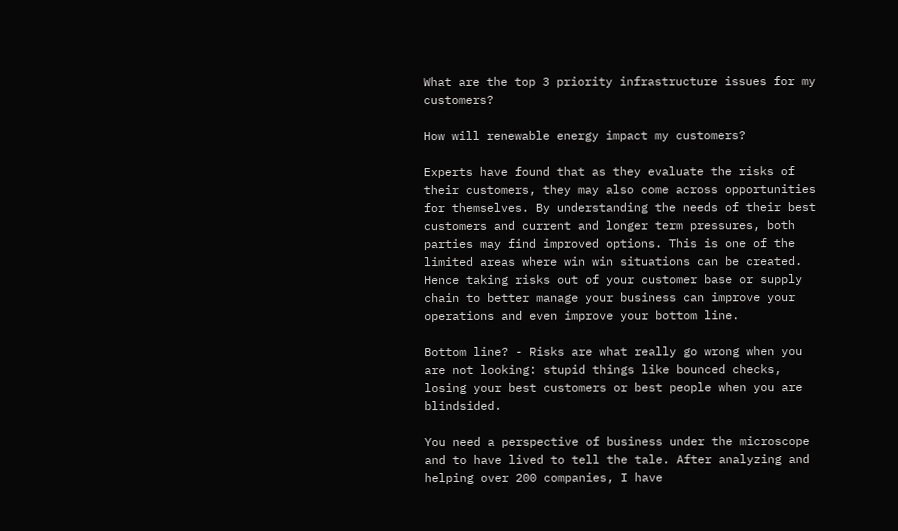What are the top 3 priority infrastructure issues for my customers?

How will renewable energy impact my customers?

Experts have found that as they evaluate the risks of their customers, they may also come across opportunities for themselves. By understanding the needs of their best customers and current and longer term pressures, both parties may find improved options. This is one of the limited areas where win win situations can be created. Hence taking risks out of your customer base or supply chain to better manage your business can improve your operations and even improve your bottom line.

Bottom line? - Risks are what really go wrong when you are not looking: stupid things like bounced checks, losing your best customers or best people when you are blindsided.

You need a perspective of business under the microscope and to have lived to tell the tale. After analyzing and helping over 200 companies, I have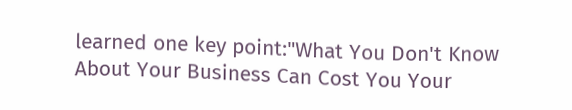learned one key point:"What You Don't Know About Your Business Can Cost You Your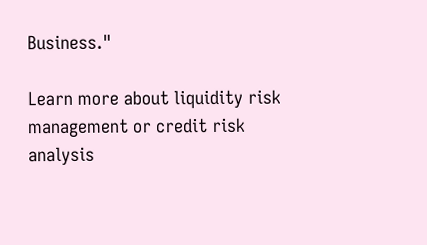Business."

Learn more about liquidity risk management or credit risk analysis